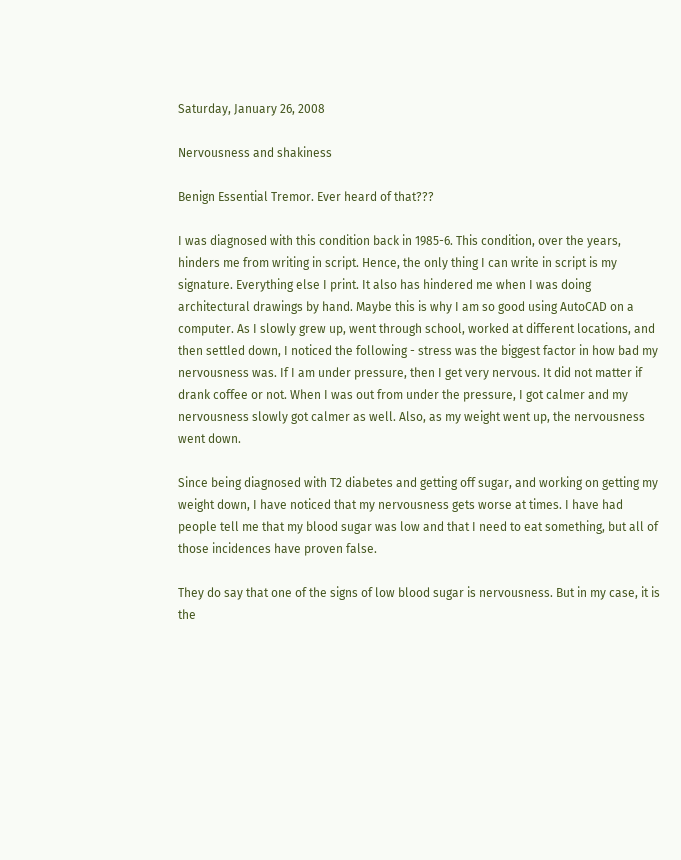Saturday, January 26, 2008

Nervousness and shakiness

Benign Essential Tremor. Ever heard of that???

I was diagnosed with this condition back in 1985-6. This condition, over the years, hinders me from writing in script. Hence, the only thing I can write in script is my signature. Everything else I print. It also has hindered me when I was doing architectural drawings by hand. Maybe this is why I am so good using AutoCAD on a computer. As I slowly grew up, went through school, worked at different locations, and then settled down, I noticed the following - stress was the biggest factor in how bad my nervousness was. If I am under pressure, then I get very nervous. It did not matter if drank coffee or not. When I was out from under the pressure, I got calmer and my nervousness slowly got calmer as well. Also, as my weight went up, the nervousness went down.

Since being diagnosed with T2 diabetes and getting off sugar, and working on getting my weight down, I have noticed that my nervousness gets worse at times. I have had people tell me that my blood sugar was low and that I need to eat something, but all of those incidences have proven false.

They do say that one of the signs of low blood sugar is nervousness. But in my case, it is the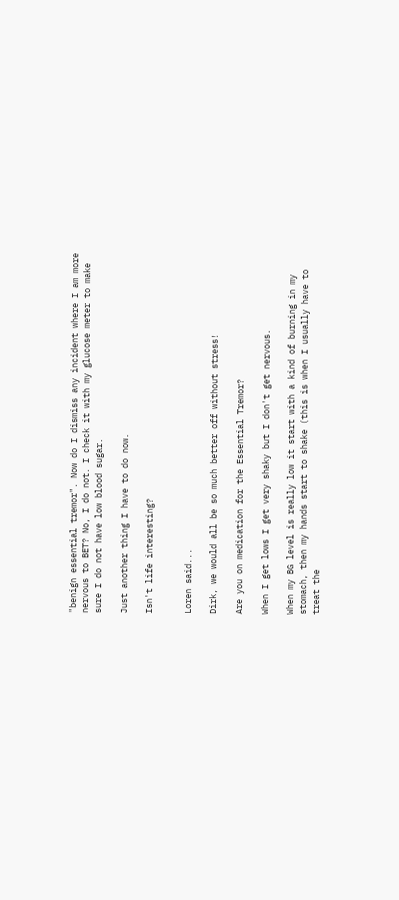"benign essential tremor". Now do I dismiss any incident where I am more nervous to BET? No, I do not. I check it with my glucose meter to make sure I do not have low blood sugar.

Just another thing I have to do now.

Isn't life interesting?


Loren said...

Dirk, we would all be so much better off without stress!

Are you on medication for the Essential Tremor?

When I get lows I get very shaky but I don't get nervous.

When my BG level is really low it start with a kind of burning in my stomach, then my hands start to shake (this is when I usually have to treat the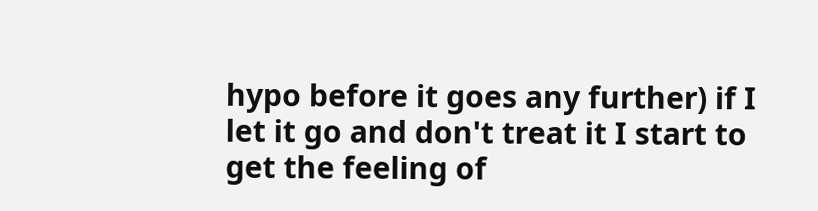hypo before it goes any further) if I let it go and don't treat it I start to get the feeling of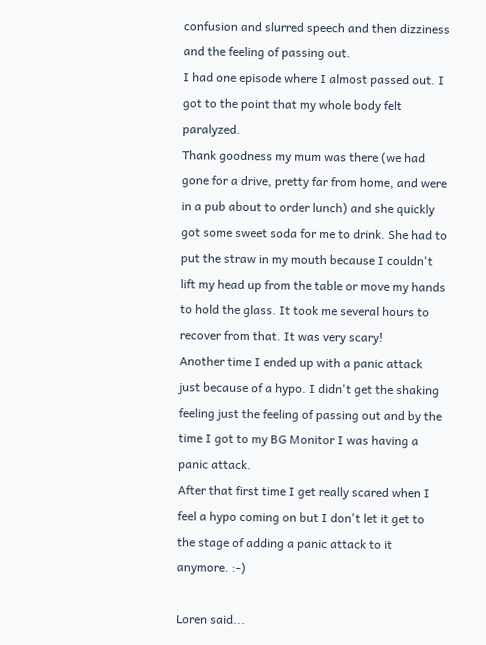confusion and slurred speech and then dizziness and the feeling of passing out.
I had one episode where I almost passed out. I got to the point that my whole body felt paralyzed.
Thank goodness my mum was there (we had gone for a drive, pretty far from home, and were in a pub about to order lunch) and she quickly got some sweet soda for me to drink. She had to put the straw in my mouth because I couldn't lift my head up from the table or move my hands to hold the glass. It took me several hours to recover from that. It was very scary!
Another time I ended up with a panic attack just because of a hypo. I didn't get the shaking feeling just the feeling of passing out and by the time I got to my BG Monitor I was having a panic attack.
After that first time I get really scared when I feel a hypo coming on but I don't let it get to the stage of adding a panic attack to it anymore. :-)

Loren said...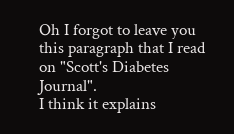Oh I forgot to leave you this paragraph that I read on "Scott's Diabetes Journal".
I think it explains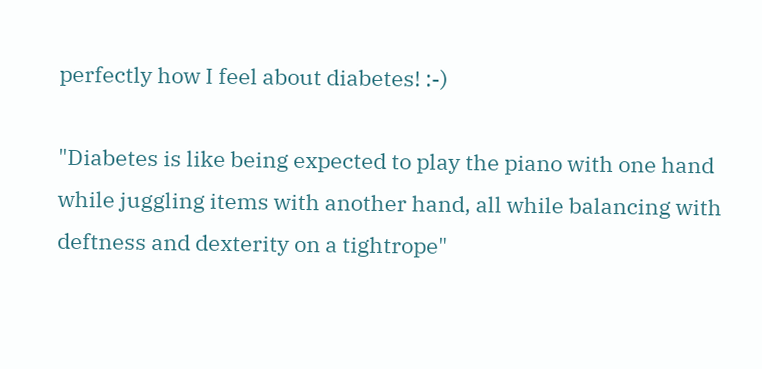perfectly how I feel about diabetes! :-)

"Diabetes is like being expected to play the piano with one hand while juggling items with another hand, all while balancing with deftness and dexterity on a tightrope"